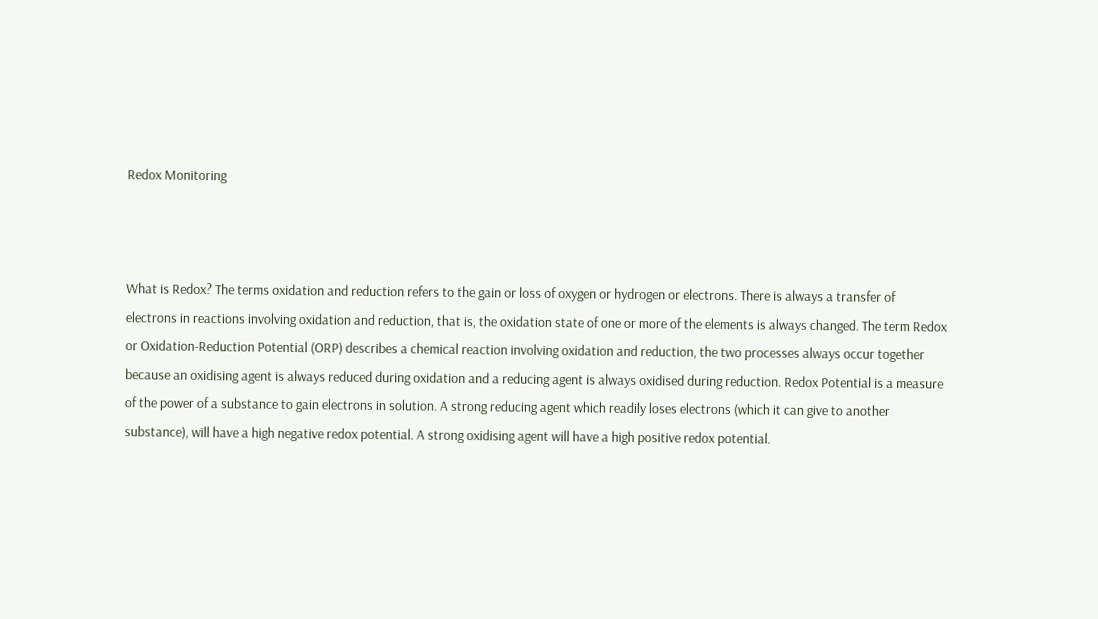Redox Monitoring



What is Redox? The terms oxidation and reduction refers to the gain or loss of oxygen or hydrogen or electrons. There is always a transfer of electrons in reactions involving oxidation and reduction, that is, the oxidation state of one or more of the elements is always changed. The term Redox or Oxidation-Reduction Potential (ORP) describes a chemical reaction involving oxidation and reduction, the two processes always occur together because an oxidising agent is always reduced during oxidation and a reducing agent is always oxidised during reduction. Redox Potential is a measure of the power of a substance to gain electrons in solution. A strong reducing agent which readily loses electrons (which it can give to another substance), will have a high negative redox potential. A strong oxidising agent will have a high positive redox potential.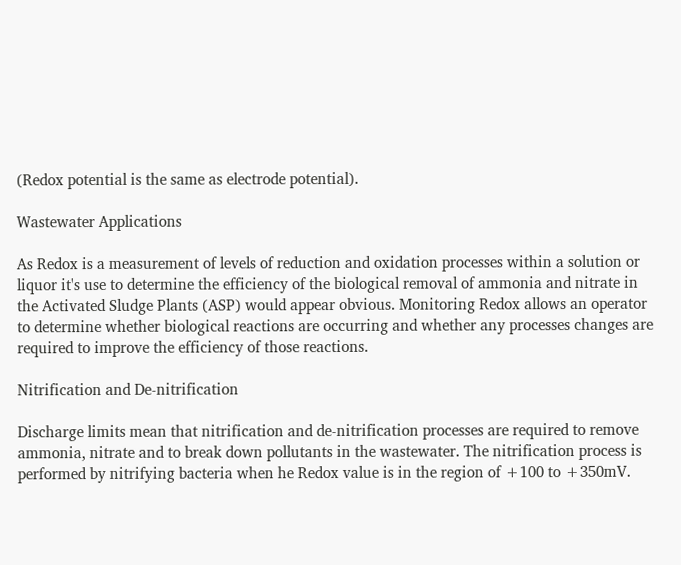(Redox potential is the same as electrode potential).

Wastewater Applications

As Redox is a measurement of levels of reduction and oxidation processes within a solution or liquor it's use to determine the efficiency of the biological removal of ammonia and nitrate in the Activated Sludge Plants (ASP) would appear obvious. Monitoring Redox allows an operator to determine whether biological reactions are occurring and whether any processes changes are required to improve the efficiency of those reactions.

Nitrification and De-nitrification

Discharge limits mean that nitrification and de-nitrification processes are required to remove ammonia, nitrate and to break down pollutants in the wastewater. The nitrification process is performed by nitrifying bacteria when he Redox value is in the region of +100 to +350mV.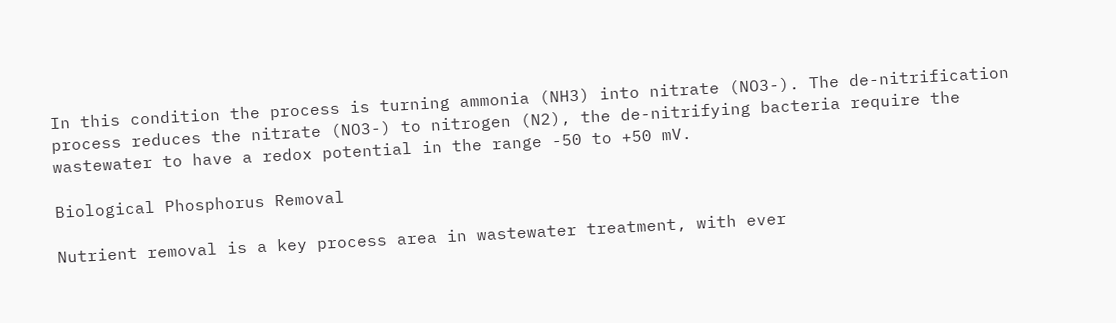In this condition the process is turning ammonia (NH3) into nitrate (NO3-). The de-nitrification process reduces the nitrate (NO3-) to nitrogen (N2), the de-nitrifying bacteria require the wastewater to have a redox potential in the range -50 to +50 mV.

Biological Phosphorus Removal

Nutrient removal is a key process area in wastewater treatment, with ever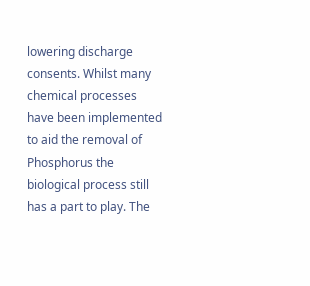lowering discharge consents. Whilst many chemical processes have been implemented to aid the removal of Phosphorus the biological process still has a part to play. The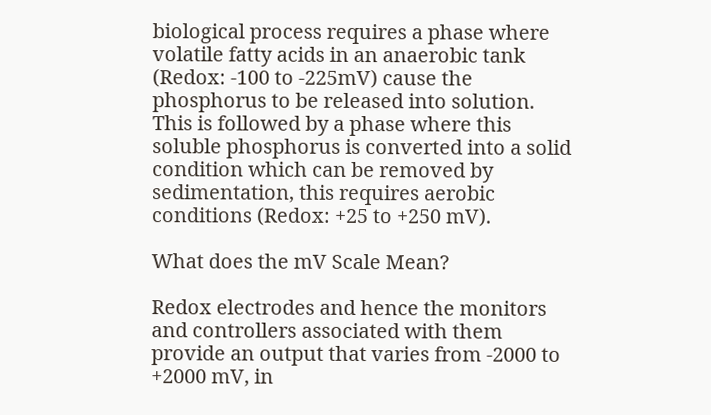biological process requires a phase where volatile fatty acids in an anaerobic tank (Redox: -100 to -225mV) cause the phosphorus to be released into solution. This is followed by a phase where this soluble phosphorus is converted into a solid condition which can be removed by sedimentation, this requires aerobic conditions (Redox: +25 to +250 mV).

What does the mV Scale Mean?

Redox electrodes and hence the monitors and controllers associated with them provide an output that varies from -2000 to +2000 mV, in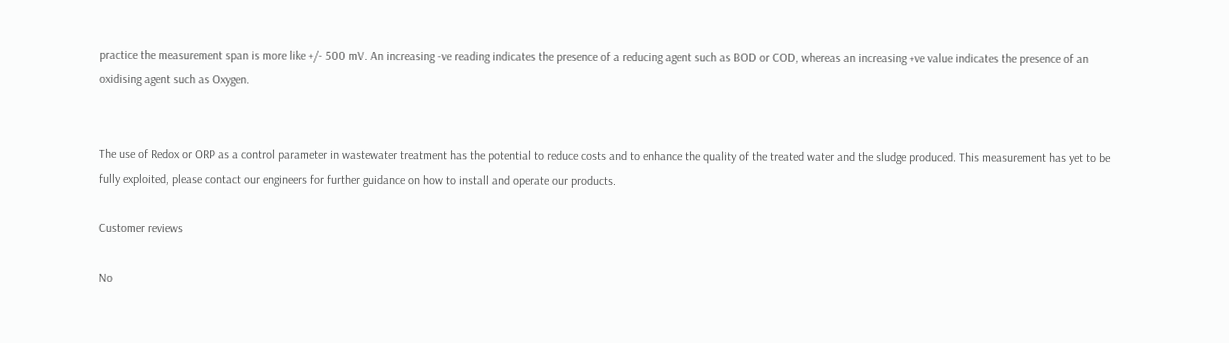practice the measurement span is more like +/- 500 mV. An increasing -ve reading indicates the presence of a reducing agent such as BOD or COD, whereas an increasing +ve value indicates the presence of an oxidising agent such as Oxygen.


The use of Redox or ORP as a control parameter in wastewater treatment has the potential to reduce costs and to enhance the quality of the treated water and the sludge produced. This measurement has yet to be fully exploited, please contact our engineers for further guidance on how to install and operate our products.

Customer reviews

No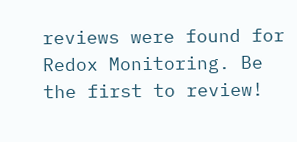reviews were found for Redox Monitoring. Be the first to review!